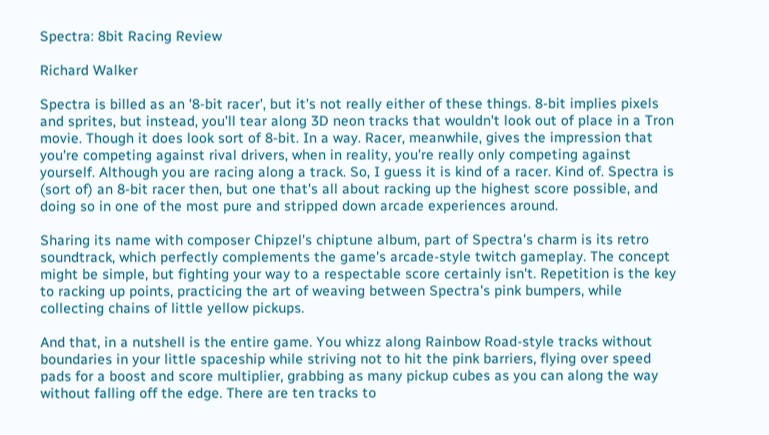Spectra: 8bit Racing Review

Richard Walker

Spectra is billed as an '8-bit racer', but it's not really either of these things. 8-bit implies pixels and sprites, but instead, you'll tear along 3D neon tracks that wouldn't look out of place in a Tron movie. Though it does look sort of 8-bit. In a way. Racer, meanwhile, gives the impression that you're competing against rival drivers, when in reality, you're really only competing against yourself. Although you are racing along a track. So, I guess it is kind of a racer. Kind of. Spectra is (sort of) an 8-bit racer then, but one that's all about racking up the highest score possible, and doing so in one of the most pure and stripped down arcade experiences around.

Sharing its name with composer Chipzel's chiptune album, part of Spectra's charm is its retro soundtrack, which perfectly complements the game's arcade-style twitch gameplay. The concept might be simple, but fighting your way to a respectable score certainly isn't. Repetition is the key to racking up points, practicing the art of weaving between Spectra's pink bumpers, while collecting chains of little yellow pickups.

And that, in a nutshell is the entire game. You whizz along Rainbow Road-style tracks without boundaries in your little spaceship while striving not to hit the pink barriers, flying over speed pads for a boost and score multiplier, grabbing as many pickup cubes as you can along the way without falling off the edge. There are ten tracks to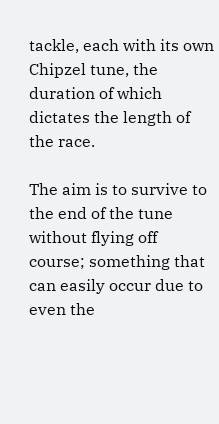tackle, each with its own Chipzel tune, the duration of which dictates the length of the race.

The aim is to survive to the end of the tune without flying off course; something that can easily occur due to even the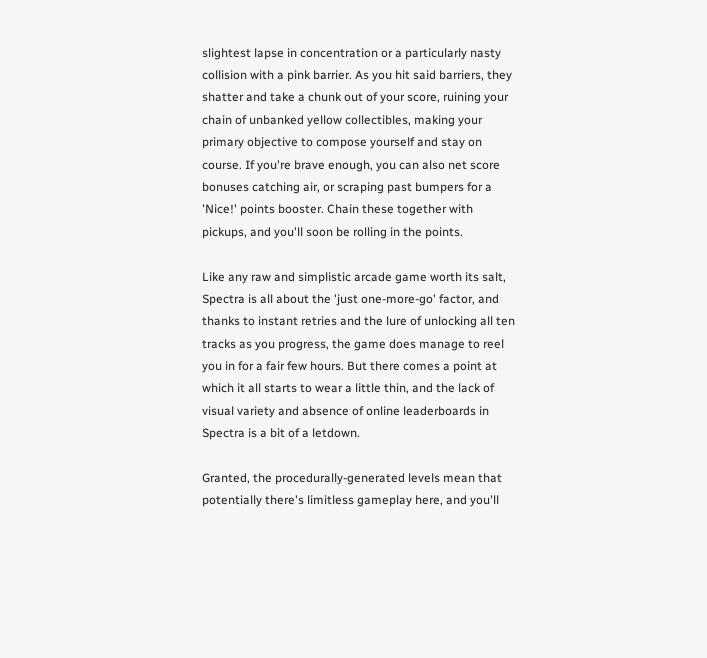slightest lapse in concentration or a particularly nasty collision with a pink barrier. As you hit said barriers, they shatter and take a chunk out of your score, ruining your chain of unbanked yellow collectibles, making your primary objective to compose yourself and stay on course. If you're brave enough, you can also net score bonuses catching air, or scraping past bumpers for a 'Nice!' points booster. Chain these together with pickups, and you'll soon be rolling in the points.

Like any raw and simplistic arcade game worth its salt, Spectra is all about the 'just one-more-go' factor, and thanks to instant retries and the lure of unlocking all ten tracks as you progress, the game does manage to reel you in for a fair few hours. But there comes a point at which it all starts to wear a little thin, and the lack of visual variety and absence of online leaderboards in Spectra is a bit of a letdown.

Granted, the procedurally-generated levels mean that potentially there's limitless gameplay here, and you'll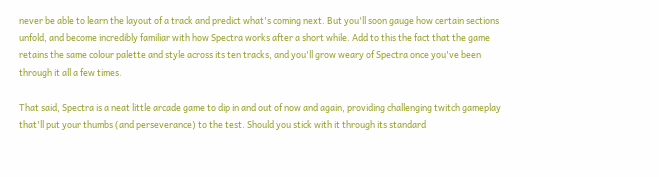never be able to learn the layout of a track and predict what's coming next. But you'll soon gauge how certain sections unfold, and become incredibly familiar with how Spectra works after a short while. Add to this the fact that the game retains the same colour palette and style across its ten tracks, and you'll grow weary of Spectra once you've been through it all a few times.

That said, Spectra is a neat little arcade game to dip in and out of now and again, providing challenging twitch gameplay that'll put your thumbs (and perseverance) to the test. Should you stick with it through its standard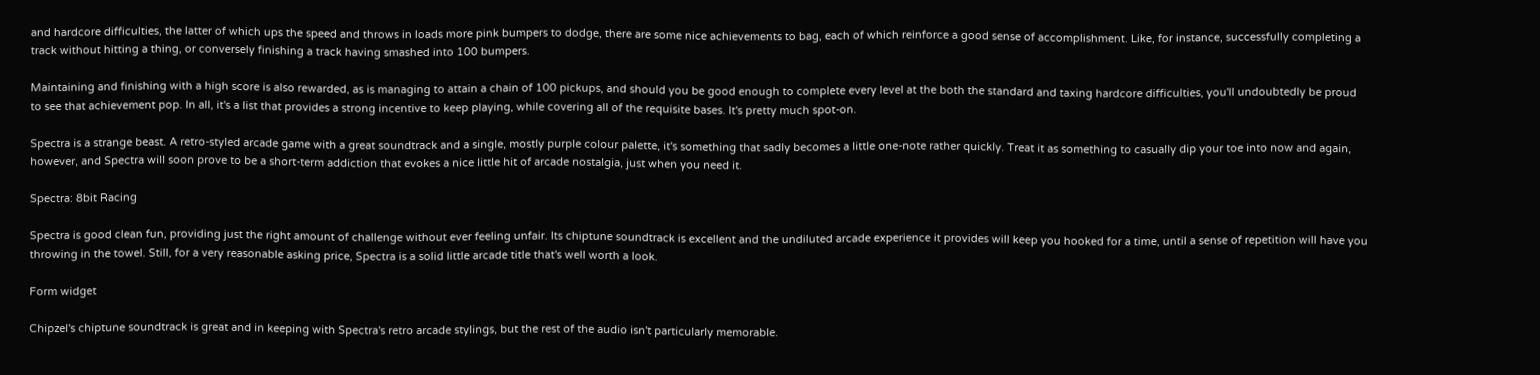and hardcore difficulties, the latter of which ups the speed and throws in loads more pink bumpers to dodge, there are some nice achievements to bag, each of which reinforce a good sense of accomplishment. Like, for instance, successfully completing a track without hitting a thing, or conversely finishing a track having smashed into 100 bumpers.

Maintaining and finishing with a high score is also rewarded, as is managing to attain a chain of 100 pickups, and should you be good enough to complete every level at the both the standard and taxing hardcore difficulties, you'll undoubtedly be proud to see that achievement pop. In all, it's a list that provides a strong incentive to keep playing, while covering all of the requisite bases. It's pretty much spot-on.

Spectra is a strange beast. A retro-styled arcade game with a great soundtrack and a single, mostly purple colour palette, it's something that sadly becomes a little one-note rather quickly. Treat it as something to casually dip your toe into now and again, however, and Spectra will soon prove to be a short-term addiction that evokes a nice little hit of arcade nostalgia, just when you need it.

Spectra: 8bit Racing

Spectra is good clean fun, providing just the right amount of challenge without ever feeling unfair. Its chiptune soundtrack is excellent and the undiluted arcade experience it provides will keep you hooked for a time, until a sense of repetition will have you throwing in the towel. Still, for a very reasonable asking price, Spectra is a solid little arcade title that's well worth a look.

Form widget

Chipzel's chiptune soundtrack is great and in keeping with Spectra's retro arcade stylings, but the rest of the audio isn't particularly memorable.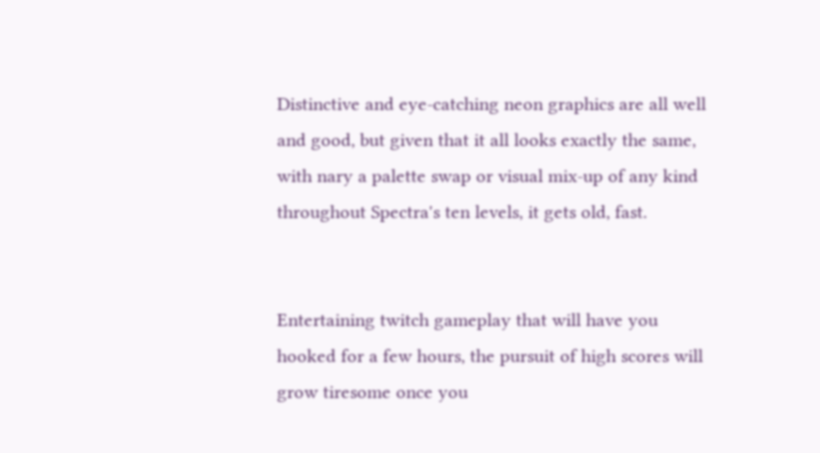Distinctive and eye-catching neon graphics are all well and good, but given that it all looks exactly the same, with nary a palette swap or visual mix-up of any kind throughout Spectra's ten levels, it gets old, fast.


Entertaining twitch gameplay that will have you hooked for a few hours, the pursuit of high scores will grow tiresome once you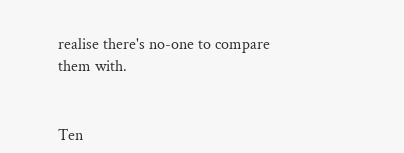realise there's no-one to compare them with.


Ten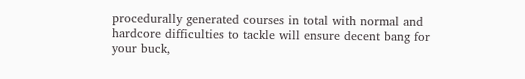procedurally generated courses in total with normal and hardcore difficulties to tackle will ensure decent bang for your buck,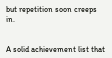but repetition soon creeps in.


A solid achievement list that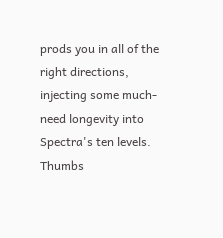prods you in all of the right directions, injecting some much-need longevity into Spectra's ten levels. Thumbs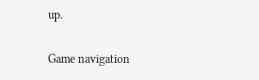up.

Game navigation